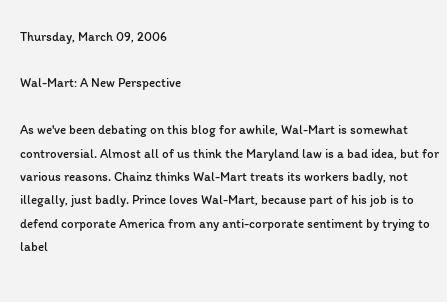Thursday, March 09, 2006

Wal-Mart: A New Perspective

As we've been debating on this blog for awhile, Wal-Mart is somewhat controversial. Almost all of us think the Maryland law is a bad idea, but for various reasons. Chainz thinks Wal-Mart treats its workers badly, not illegally, just badly. Prince loves Wal-Mart, because part of his job is to defend corporate America from any anti-corporate sentiment by trying to label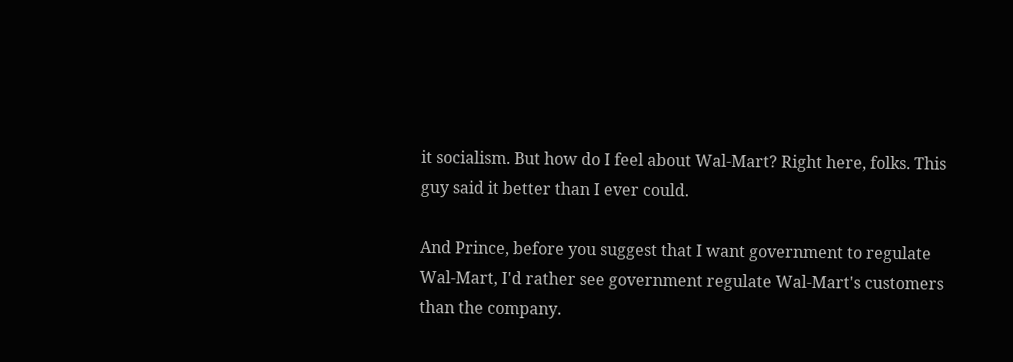it socialism. But how do I feel about Wal-Mart? Right here, folks. This guy said it better than I ever could.

And Prince, before you suggest that I want government to regulate Wal-Mart, I'd rather see government regulate Wal-Mart's customers than the company.